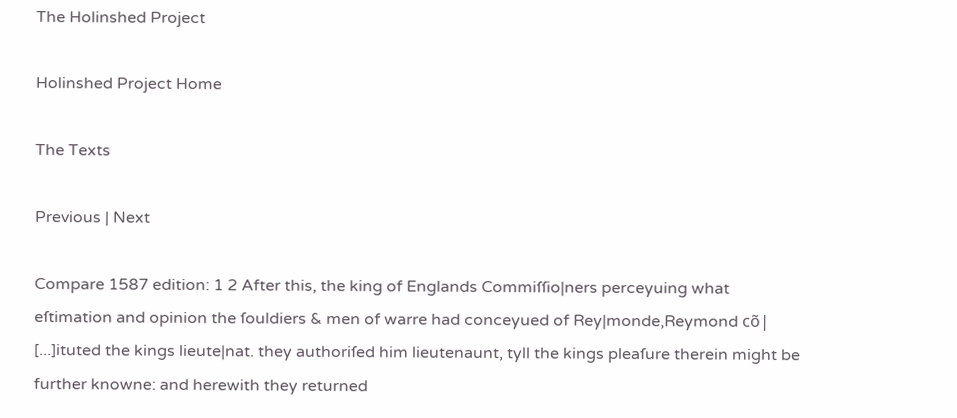The Holinshed Project

Holinshed Project Home

The Texts

Previous | Next

Compare 1587 edition: 1 2 After this, the king of Englands Commiſſio|ners perceyuing what eſtimation and opinion the ſouldiers & men of warre had conceyued of Rey|monde,Reymond cõ| [...]ituted the kings lieute|nat. they authoriſed him lieutenaunt, tyll the kings pleaſure therein might be further knowne: and herewith they returned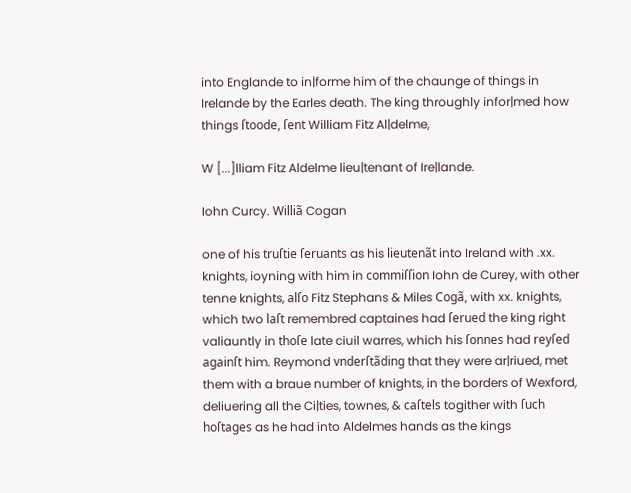into Englande to in|forme him of the chaunge of things in Irelande by the Earles death. The king throughly infor|med how things ſtoode, ſent William Fitz Al|delme,

W [...]lliam Fitz Aldelme lieu|tenant of Ire|lande.

Iohn Curcy. Williã Cogan

one of his truſtie ſeruants as his lieutenãt into Ireland with .xx. knights, ioyning with him in commiſſion Iohn de Curey, with other tenne knights, alſo Fitz Stephans & Miles Cogã, with xx. knights, which two laſt remembred captaines had ſerued the king right valiauntly in thoſe late ciuil warres, which his ſonnes had reyſed againſt him. Reymond vnderſtãding that they were ar|riued, met them with a braue number of knights, in the borders of Wexford, deliuering all the Ci|ties, townes, & caſtels togither with ſuch hoſtages as he had into Aldelmes hands as the kings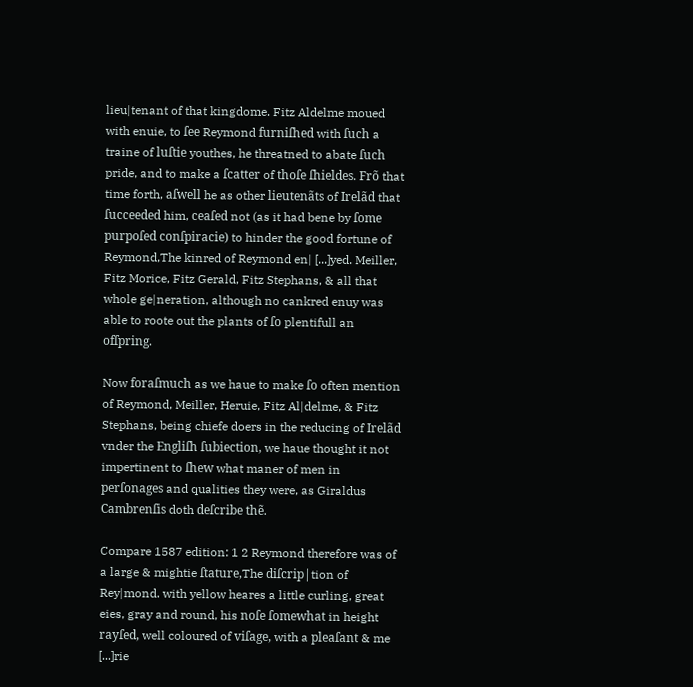lieu|tenant of that kingdome. Fitz Aldelme moued with enuie, to ſee Reymond furniſhed with ſuch a traine of luſtie youthes, he threatned to abate ſuch pride, and to make a ſcatter of thoſe ſhieldes. Frõ that time forth, aſwell he as other lieutenãts of Irelãd that ſucceeded him, ceaſed not (as it had bene by ſome purpoſed conſpiracie) to hinder the good fortune of Reymond,The kinred of Reymond en| [...]yed. Meiller, Fitz Morice, Fitz Gerald, Fitz Stephans, & all that whole ge|neration, although no cankred enuy was able to roote out the plants of ſo plentifull an ofſpring.

Now foraſmuch as we haue to make ſo often mention of Reymond, Meiller, Heruie, Fitz Al|delme, & Fitz Stephans, being chiefe doers in the reducing of Irelãd vnder the Engliſh ſubiection, we haue thought it not impertinent to ſhew what maner of men in perſonages and qualities they were, as Giraldus Cambrenſis doth deſcribe thẽ.

Compare 1587 edition: 1 2 Reymond therefore was of a large & mightie ſtature,The diſcrip|tion of Rey|mond. with yellow heares a little curling, great eies, gray and round, his noſe ſomewhat in height rayſed, well coloured of viſage, with a pleaſant & me [...]rie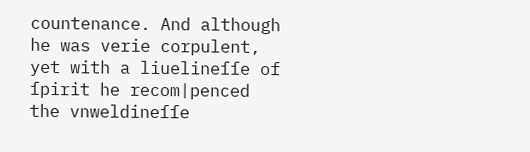countenance. And although he was verie corpulent, yet with a liuelineſſe of ſpirit he recom|penced the vnweldineſſe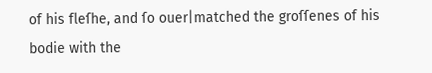of his fleſhe, and ſo ouer|matched the groſſenes of his bodie with the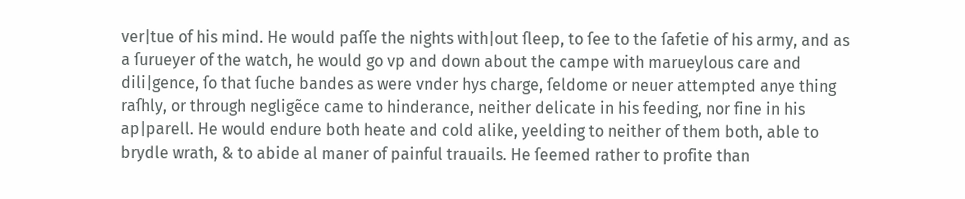ver|tue of his mind. He would paſſe the nights with|out ſleep, to ſee to the ſafetie of his army, and as a ſurueyer of the watch, he would go vp and down about the campe with marueylous care and dili|gence, ſo that ſuche bandes as were vnder hys charge, ſeldome or neuer attempted anye thing raſhly, or through negligẽce came to hinderance, neither delicate in his feeding, nor fine in his ap|parell. He would endure both heate and cold alike, yeelding to neither of them both, able to brydle wrath, & to abide al maner of painful trauails. He ſeemed rather to profite than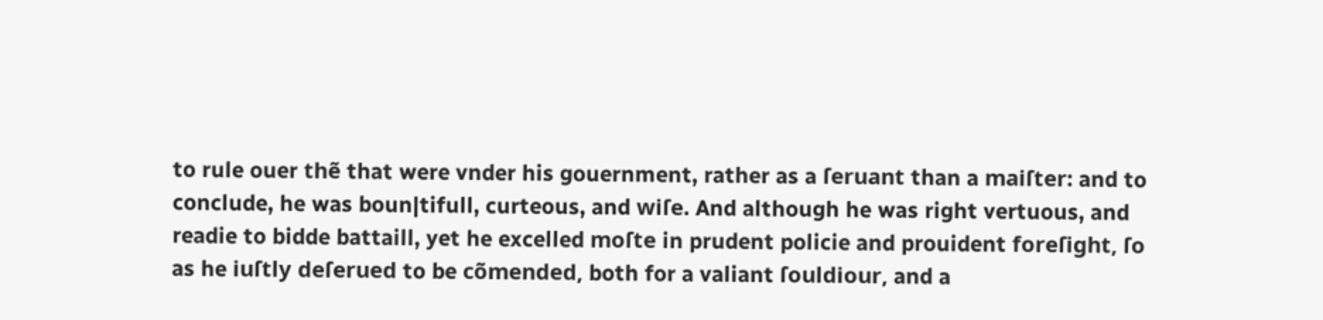to rule ouer thẽ that were vnder his gouernment, rather as a ſeruant than a maiſter: and to conclude, he was boun|tifull, curteous, and wiſe. And although he was right vertuous, and readie to bidde battaill, yet he excelled moſte in prudent policie and prouident foreſight, ſo as he iuſtly deſerued to be cõmended, both for a valiant ſouldiour, and a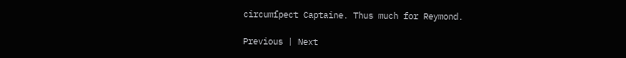circumſpect Captaine. Thus much for Reymond.

Previous | Next